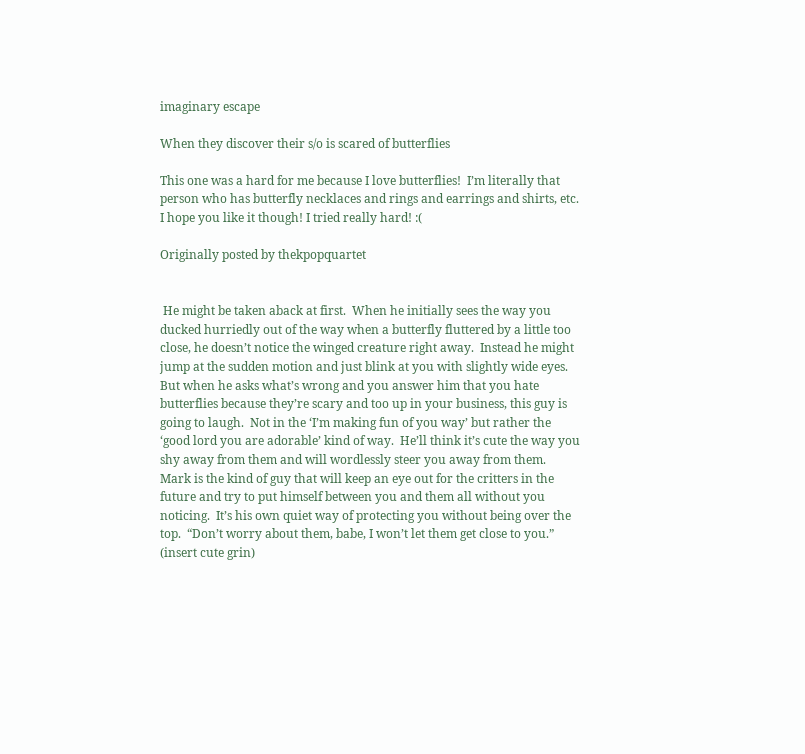imaginary escape

When they discover their s/o is scared of butterflies

This one was a hard for me because I love butterflies!  I’m literally that person who has butterfly necklaces and rings and earrings and shirts, etc.  I hope you like it though! I tried really hard! :(

Originally posted by thekpopquartet


 He might be taken aback at first.  When he initially sees the way you ducked hurriedly out of the way when a butterfly fluttered by a little too close, he doesn’t notice the winged creature right away.  Instead he might jump at the sudden motion and just blink at you with slightly wide eyes.  But when he asks what’s wrong and you answer him that you hate butterflies because they’re scary and too up in your business, this guy is going to laugh.  Not in the ‘I’m making fun of you way’ but rather the ‘good lord you are adorable’ kind of way.  He’ll think it’s cute the way you shy away from them and will wordlessly steer you away from them.  Mark is the kind of guy that will keep an eye out for the critters in the future and try to put himself between you and them all without you noticing.  It’s his own quiet way of protecting you without being over the top.  “Don’t worry about them, babe, I won’t let them get close to you.” (insert cute grin)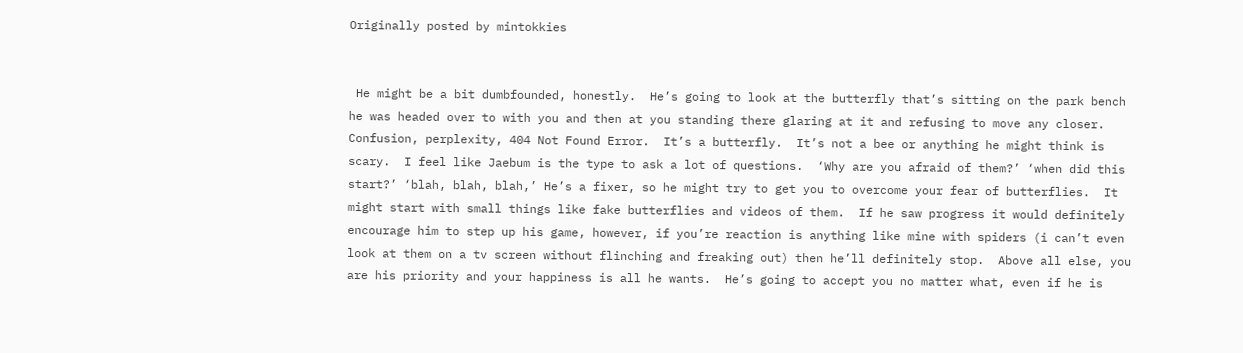Originally posted by mintokkies


 He might be a bit dumbfounded, honestly.  He’s going to look at the butterfly that’s sitting on the park bench he was headed over to with you and then at you standing there glaring at it and refusing to move any closer.  Confusion, perplexity, 404 Not Found Error.  It’s a butterfly.  It’s not a bee or anything he might think is scary.  I feel like Jaebum is the type to ask a lot of questions.  ‘Why are you afraid of them?’ ‘when did this start?’ ‘blah, blah, blah,’ He’s a fixer, so he might try to get you to overcome your fear of butterflies.  It might start with small things like fake butterflies and videos of them.  If he saw progress it would definitely encourage him to step up his game, however, if you’re reaction is anything like mine with spiders (i can’t even look at them on a tv screen without flinching and freaking out) then he’ll definitely stop.  Above all else, you are his priority and your happiness is all he wants.  He’s going to accept you no matter what, even if he is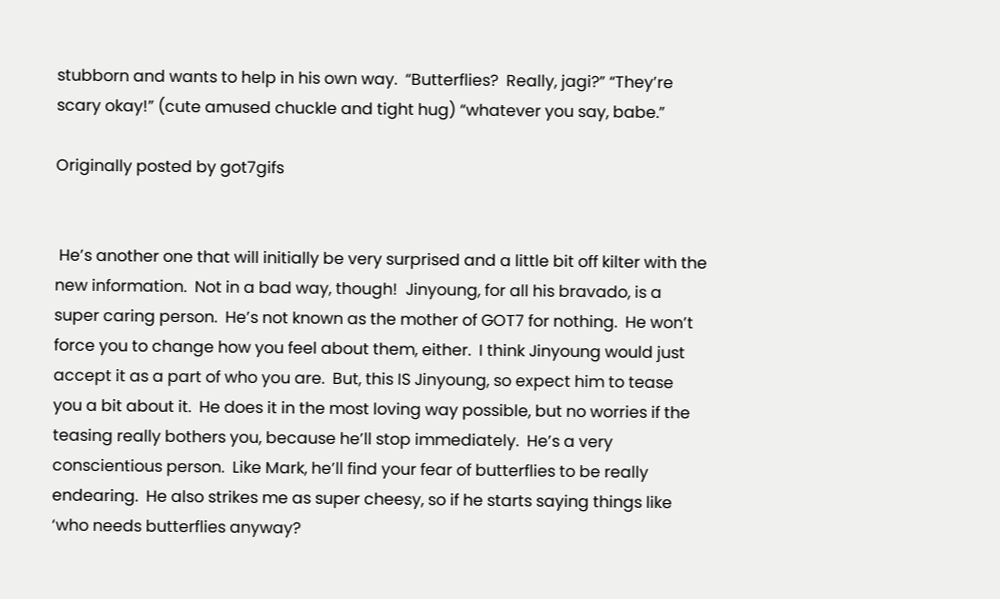stubborn and wants to help in his own way.  “Butterflies?  Really, jagi?” “They’re scary okay!” (cute amused chuckle and tight hug) “whatever you say, babe.”

Originally posted by got7gifs


 He’s another one that will initially be very surprised and a little bit off kilter with the new information.  Not in a bad way, though!  Jinyoung, for all his bravado, is a super caring person.  He’s not known as the mother of GOT7 for nothing.  He won’t force you to change how you feel about them, either.  I think Jinyoung would just accept it as a part of who you are.  But, this IS Jinyoung, so expect him to tease you a bit about it.  He does it in the most loving way possible, but no worries if the teasing really bothers you, because he’ll stop immediately.  He’s a very conscientious person.  Like Mark, he’ll find your fear of butterflies to be really endearing.  He also strikes me as super cheesy, so if he starts saying things like ‘who needs butterflies anyway?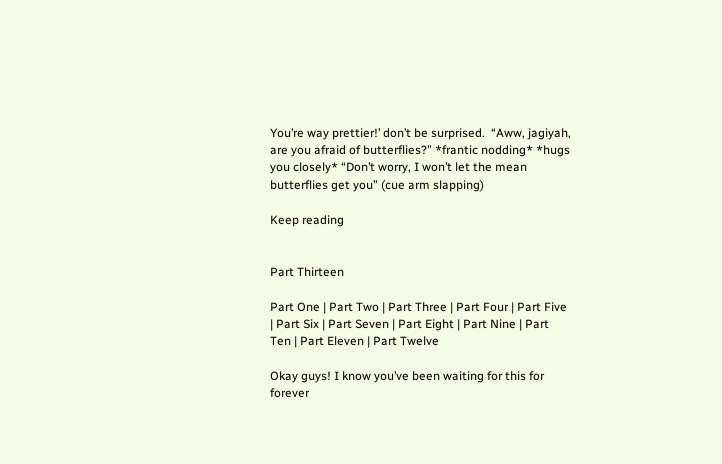You’re way prettier!’ don’t be surprised.  “Aww, jagiyah, are you afraid of butterflies?” *frantic nodding* *hugs you closely* “Don’t worry, I won’t let the mean butterflies get you” (cue arm slapping)

Keep reading


Part Thirteen

Part One | Part Two | Part Three | Part Four | Part Five | Part Six | Part Seven | Part Eight | Part Nine | Part Ten | Part Eleven | Part Twelve

Okay guys! I know you’ve been waiting for this for forever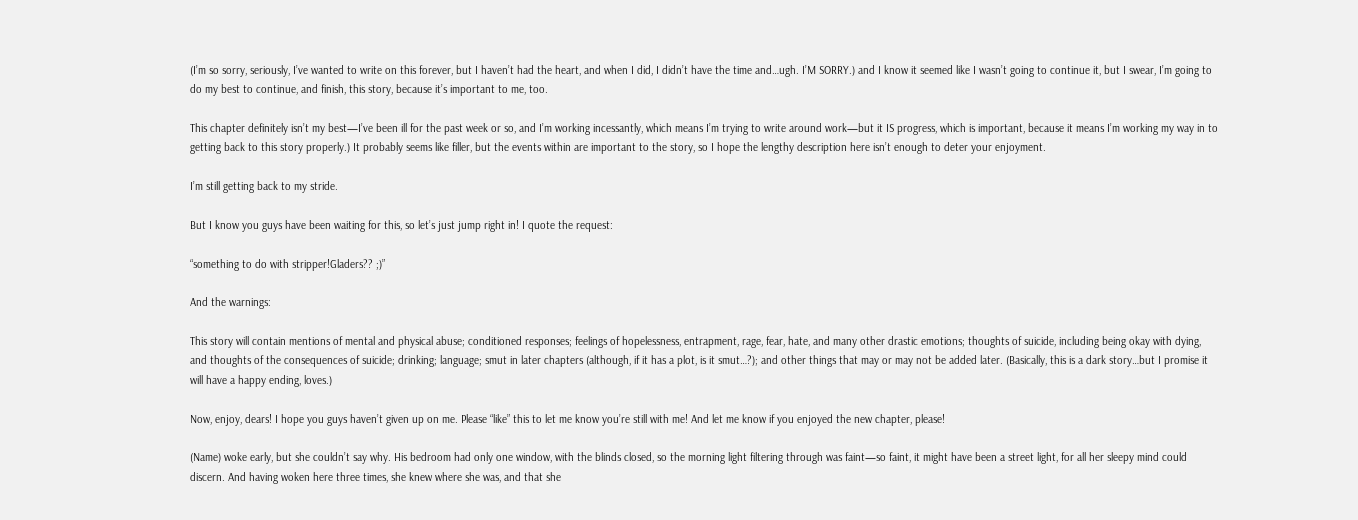(I’m so sorry, seriously, I’ve wanted to write on this forever, but I haven’t had the heart, and when I did, I didn’t have the time and…ugh. I’M SORRY.) and I know it seemed like I wasn’t going to continue it, but I swear, I’m going to do my best to continue, and finish, this story, because it’s important to me, too.

This chapter definitely isn’t my best—I’ve been ill for the past week or so, and I’m working incessantly, which means I’m trying to write around work—but it IS progress, which is important, because it means I’m working my way in to getting back to this story properly.) It probably seems like filler, but the events within are important to the story, so I hope the lengthy description here isn’t enough to deter your enjoyment.

I’m still getting back to my stride.

But I know you guys have been waiting for this, so let’s just jump right in! I quote the request:

“something to do with stripper!Gladers?? ;)”

And the warnings:

This story will contain mentions of mental and physical abuse; conditioned responses; feelings of hopelessness, entrapment, rage, fear, hate, and many other drastic emotions; thoughts of suicide, including being okay with dying, and thoughts of the consequences of suicide; drinking; language; smut in later chapters (although, if it has a plot, is it smut…?); and other things that may or may not be added later. (Basically, this is a dark story…but I promise it will have a happy ending, loves.)

Now, enjoy, dears! I hope you guys haven’t given up on me. Please “like” this to let me know you’re still with me! And let me know if you enjoyed the new chapter, please!

(Name) woke early, but she couldn’t say why. His bedroom had only one window, with the blinds closed, so the morning light filtering through was faint—so faint, it might have been a street light, for all her sleepy mind could discern. And having woken here three times, she knew where she was, and that she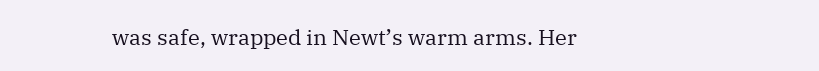was safe, wrapped in Newt’s warm arms. Her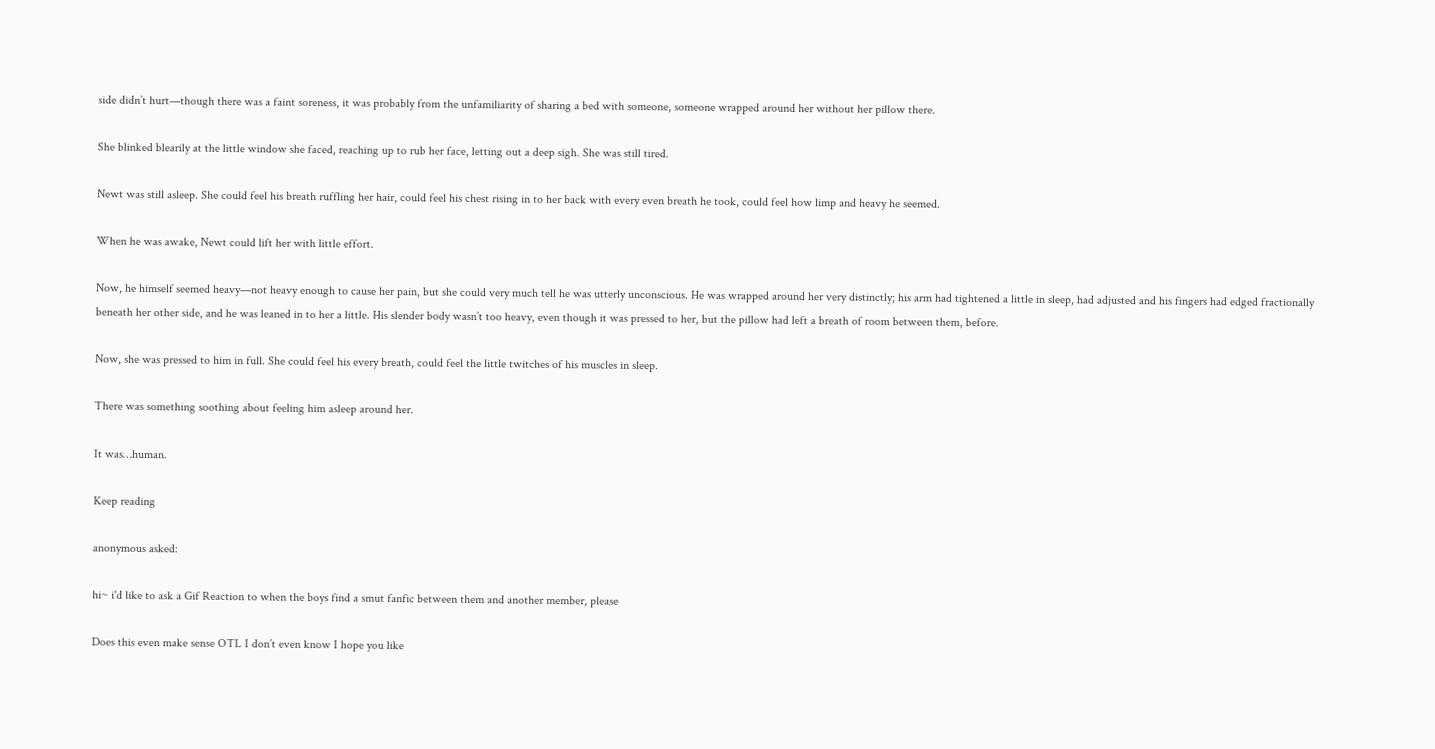side didn’t hurt—though there was a faint soreness, it was probably from the unfamiliarity of sharing a bed with someone, someone wrapped around her without her pillow there.

She blinked blearily at the little window she faced, reaching up to rub her face, letting out a deep sigh. She was still tired.

Newt was still asleep. She could feel his breath ruffling her hair, could feel his chest rising in to her back with every even breath he took, could feel how limp and heavy he seemed.

When he was awake, Newt could lift her with little effort.

Now, he himself seemed heavy—not heavy enough to cause her pain, but she could very much tell he was utterly unconscious. He was wrapped around her very distinctly; his arm had tightened a little in sleep, had adjusted and his fingers had edged fractionally beneath her other side, and he was leaned in to her a little. His slender body wasn’t too heavy, even though it was pressed to her, but the pillow had left a breath of room between them, before.

Now, she was pressed to him in full. She could feel his every breath, could feel the little twitches of his muscles in sleep.

There was something soothing about feeling him asleep around her.

It was…human.

Keep reading

anonymous asked:

hi~ i'd like to ask a Gif Reaction to when the boys find a smut fanfic between them and another member, please

Does this even make sense OTL I don’t even know I hope you like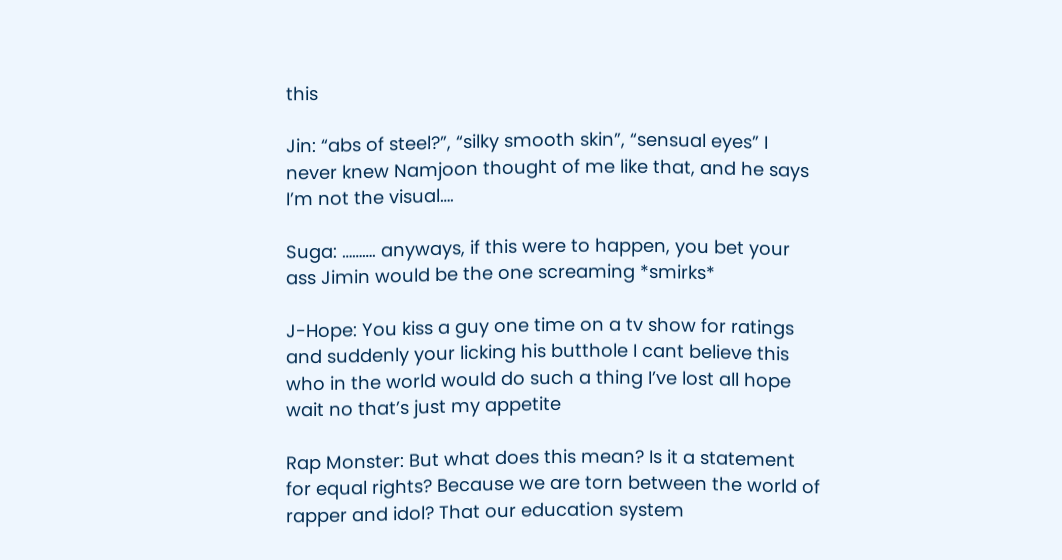this

Jin: “abs of steel?”, “silky smooth skin”, “sensual eyes” I never knew Namjoon thought of me like that, and he says I’m not the visual….

Suga: ………. anyways, if this were to happen, you bet your ass Jimin would be the one screaming *smirks*

J-Hope: You kiss a guy one time on a tv show for ratings and suddenly your licking his butthole I cant believe this who in the world would do such a thing I’ve lost all hope wait no that’s just my appetite

Rap Monster: But what does this mean? Is it a statement for equal rights? Because we are torn between the world of rapper and idol? That our education system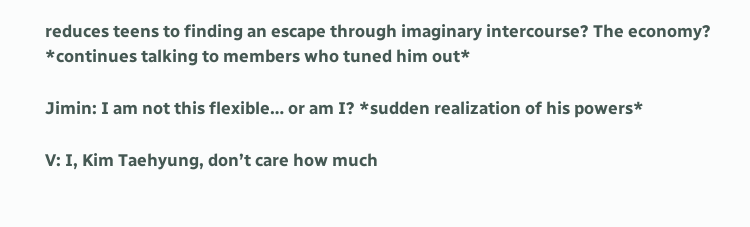reduces teens to finding an escape through imaginary intercourse? The economy? *continues talking to members who tuned him out*

Jimin: I am not this flexible… or am I? *sudden realization of his powers*

V: I, Kim Taehyung, don’t care how much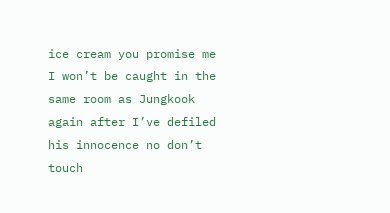ice cream you promise me I won’t be caught in the same room as Jungkook again after I’ve defiled his innocence no don’t touch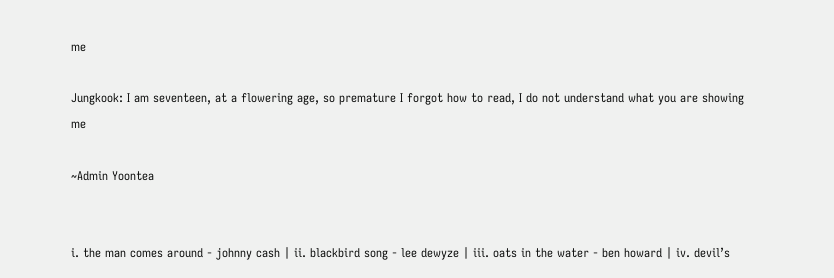me

Jungkook: I am seventeen, at a flowering age, so premature I forgot how to read, I do not understand what you are showing me

~Admin Yoontea


i. the man comes around - johnny cash | ii. blackbird song - lee dewyze | iii. oats in the water - ben howard | iv. devil’s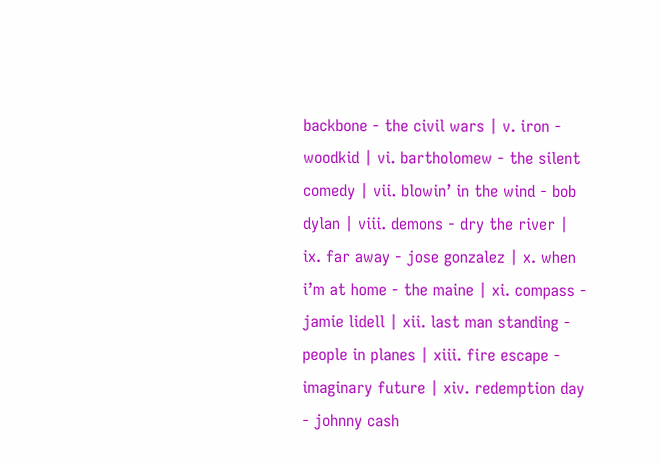backbone - the civil wars | v. iron - woodkid | vi. bartholomew - the silent comedy | vii. blowin’ in the wind - bob dylan | viii. demons - dry the river | ix. far away - jose gonzalez | x. when i’m at home - the maine | xi. compass - jamie lidell | xii. last man standing - people in planes | xiii. fire escape - imaginary future | xiv. redemption day - johnny cash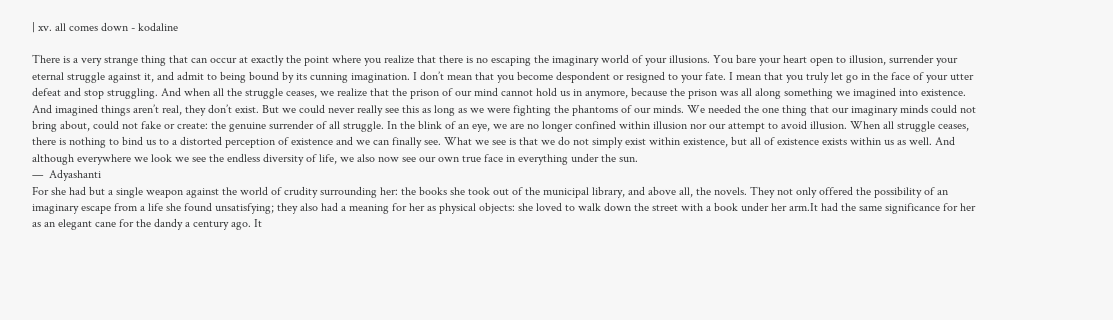| xv. all comes down - kodaline

There is a very strange thing that can occur at exactly the point where you realize that there is no escaping the imaginary world of your illusions. You bare your heart open to illusion, surrender your eternal struggle against it, and admit to being bound by its cunning imagination. I don’t mean that you become despondent or resigned to your fate. I mean that you truly let go in the face of your utter defeat and stop struggling. And when all the struggle ceases, we realize that the prison of our mind cannot hold us in anymore, because the prison was all along something we imagined into existence. And imagined things aren’t real, they don’t exist. But we could never really see this as long as we were fighting the phantoms of our minds. We needed the one thing that our imaginary minds could not bring about, could not fake or create: the genuine surrender of all struggle. In the blink of an eye, we are no longer confined within illusion nor our attempt to avoid illusion. When all struggle ceases, there is nothing to bind us to a distorted perception of existence and we can finally see. What we see is that we do not simply exist within existence, but all of existence exists within us as well. And although everywhere we look we see the endless diversity of life, we also now see our own true face in everything under the sun.
—  Adyashanti
For she had but a single weapon against the world of crudity surrounding her: the books she took out of the municipal library, and above all, the novels. They not only offered the possibility of an imaginary escape from a life she found unsatisfying; they also had a meaning for her as physical objects: she loved to walk down the street with a book under her arm.It had the same significance for her as an elegant cane for the dandy a century ago. It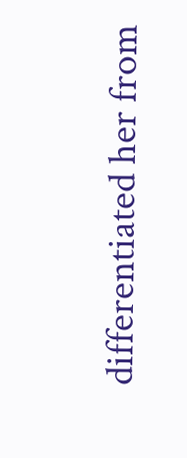differentiated her from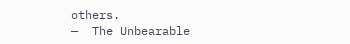others.
—  The Unbearable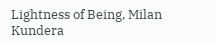Lightness of Being, Milan Kundera